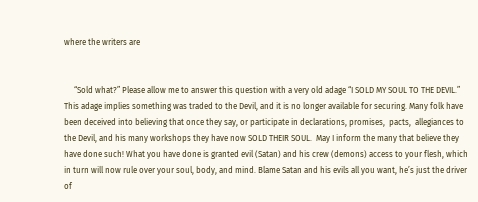where the writers are


     “Sold what?” Please allow me to answer this question with a very old adage “I SOLD MY SOUL TO THE DEVIL.” This adage implies something was traded to the Devil, and it is no longer available for securing. Many folk have been deceived into believing that once they say, or participate in declarations, promises,  pacts,  allegiances to the Devil, and his many workshops they have now SOLD THEIR SOUL.  May I inform the many that believe they have done such! What you have done is granted evil (Satan) and his crew (demons) access to your flesh, which in turn will now rule over your soul, body, and mind. Blame Satan and his evils all you want, he’s just the driver of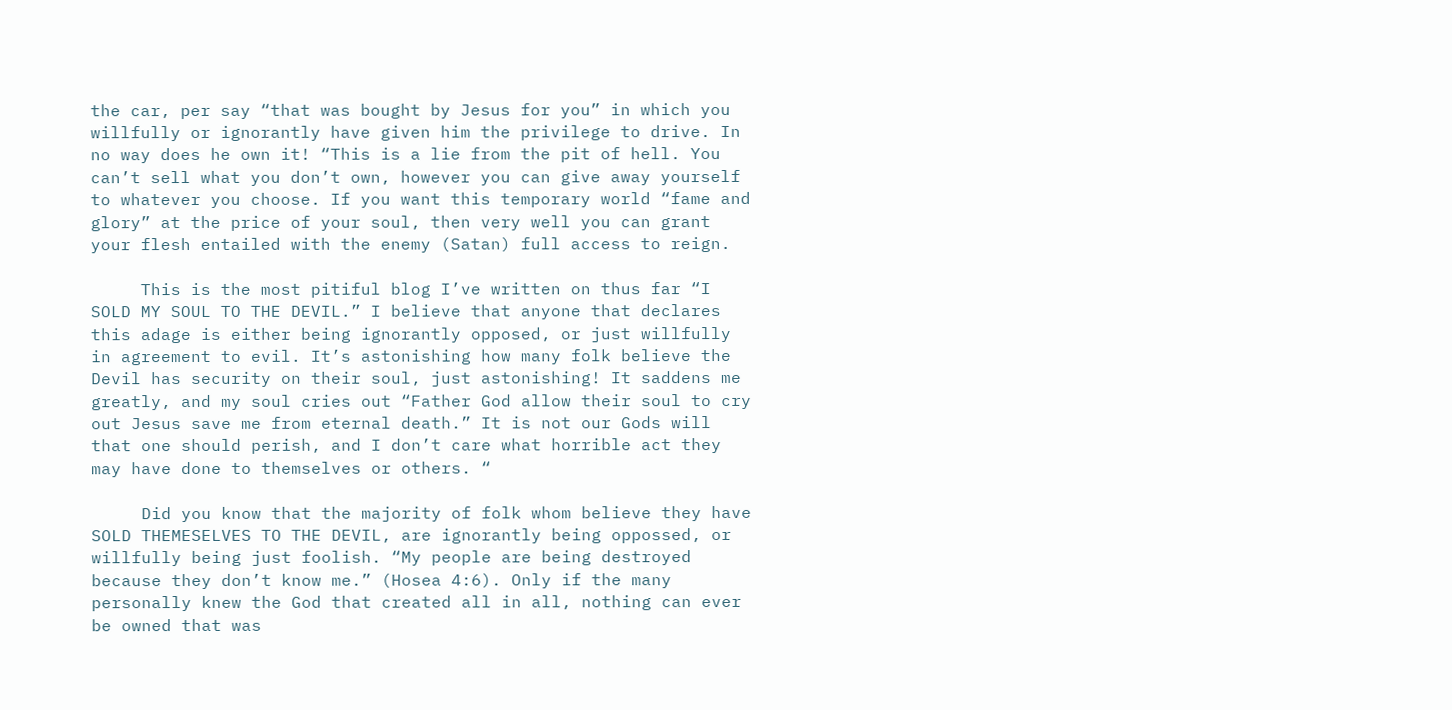the car, per say “that was bought by Jesus for you” in which you willfully or ignorantly have given him the privilege to drive. In no way does he own it! “This is a lie from the pit of hell. You can’t sell what you don’t own, however you can give away yourself to whatever you choose. If you want this temporary world “fame and glory” at the price of your soul, then very well you can grant your flesh entailed with the enemy (Satan) full access to reign.

     This is the most pitiful blog I’ve written on thus far “I SOLD MY SOUL TO THE DEVIL.” I believe that anyone that declares this adage is either being ignorantly opposed, or just willfully in agreement to evil. It’s astonishing how many folk believe the Devil has security on their soul, just astonishing! It saddens me greatly, and my soul cries out “Father God allow their soul to cry out Jesus save me from eternal death.” It is not our Gods will that one should perish, and I don’t care what horrible act they may have done to themselves or others. “

     Did you know that the majority of folk whom believe they have SOLD THEMESELVES TO THE DEVIL, are ignorantly being oppossed, or willfully being just foolish. “My people are being destroyed because they don’t know me.” (Hosea 4:6). Only if the many personally knew the God that created all in all, nothing can ever be owned that was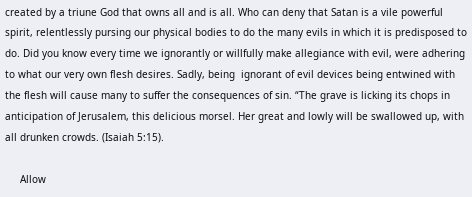created by a triune God that owns all and is all. Who can deny that Satan is a vile powerful spirit, relentlessly pursing our physical bodies to do the many evils in which it is predisposed to do. Did you know every time we ignorantly or willfully make allegiance with evil, were adhering to what our very own flesh desires. Sadly, being  ignorant of evil devices being entwined with the flesh will cause many to suffer the consequences of sin. “The grave is licking its chops in anticipation of Jerusalem, this delicious morsel. Her great and lowly will be swallowed up, with all drunken crowds. (Isaiah 5:15).

     Allow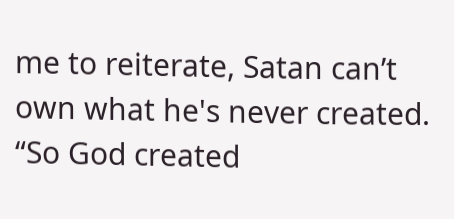me to reiterate, Satan can’t own what he's never created. “So God created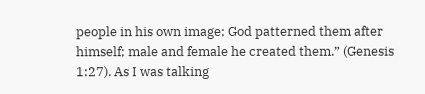people in his own image; God patterned them after himself; male and female he created them.” (Genesis 1:27). As I was talking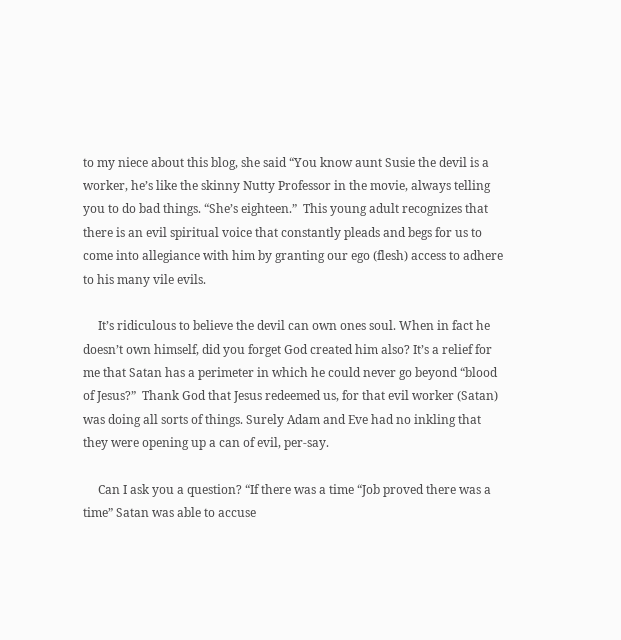to my niece about this blog, she said “You know aunt Susie the devil is a worker, he’s like the skinny Nutty Professor in the movie, always telling you to do bad things. “She’s eighteen.”  This young adult recognizes that there is an evil spiritual voice that constantly pleads and begs for us to come into allegiance with him by granting our ego (flesh) access to adhere to his many vile evils.

     It’s ridiculous to believe the devil can own ones soul. When in fact he doesn’t own himself, did you forget God created him also? It’s a relief for me that Satan has a perimeter in which he could never go beyond “blood of Jesus?”  Thank God that Jesus redeemed us, for that evil worker (Satan) was doing all sorts of things. Surely Adam and Eve had no inkling that they were opening up a can of evil, per-say.

     Can I ask you a question? “If there was a time “Job proved there was a time” Satan was able to accuse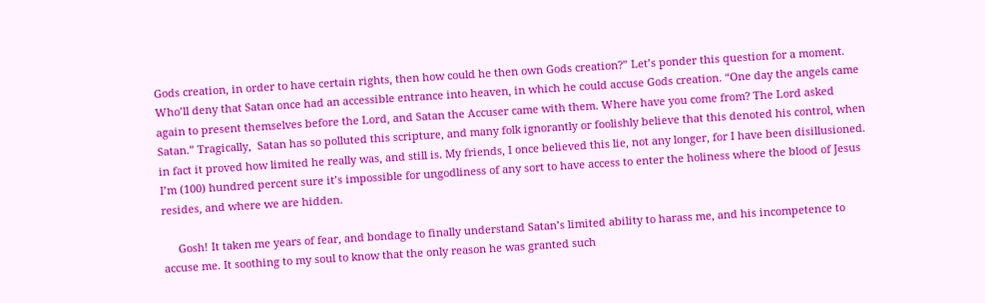Gods creation, in order to have certain rights, then how could he then own Gods creation?” Let’s ponder this question for a moment. Who’ll deny that Satan once had an accessible entrance into heaven, in which he could accuse Gods creation. “One day the angels came again to present themselves before the Lord, and Satan the Accuser came with them. Where have you come from? The Lord asked Satan.” Tragically,  Satan has so polluted this scripture, and many folk ignorantly or foolishly believe that this denoted his control, when in fact it proved how limited he really was, and still is. My friends, I once believed this lie, not any longer, for I have been disillusioned. I’m (100) hundred percent sure it’s impossible for ungodliness of any sort to have access to enter the holiness where the blood of Jesus resides, and where we are hidden.

     Gosh! It taken me years of fear, and bondage to finally understand Satan’s limited ability to harass me, and his incompetence to accuse me. It soothing to my soul to know that the only reason he was granted such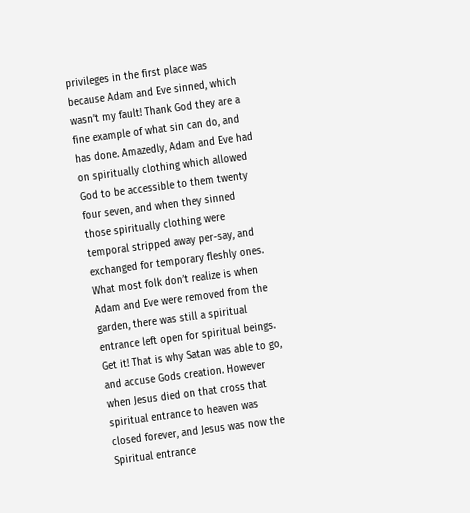privileges in the first place was because Adam and Eve sinned, which wasn’t my fault! Thank God they are a fine example of what sin can do, and has done. Amazedly, Adam and Eve had on spiritually clothing which allowed God to be accessible to them twenty four seven, and when they sinned those spiritually clothing were temporal stripped away per-say, and exchanged for temporary fleshly ones. What most folk don’t realize is when Adam and Eve were removed from the garden, there was still a spiritual entrance left open for spiritual beings. Get it! That is why Satan was able to go, and accuse Gods creation. However when Jesus died on that cross that spiritual entrance to heaven was closed forever, and Jesus was now the Spiritual entrance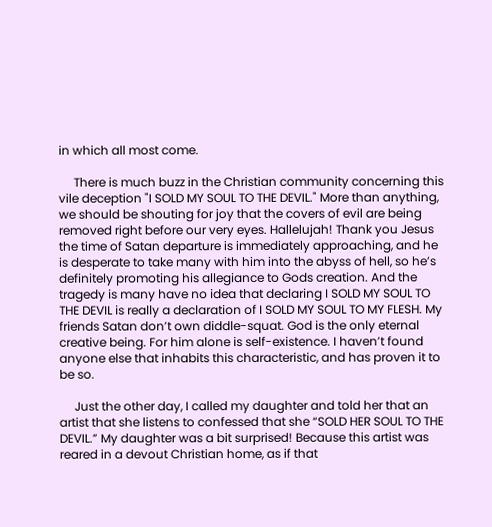in which all most come.

     There is much buzz in the Christian community concerning this vile deception "I SOLD MY SOUL TO THE DEVIL." More than anything, we should be shouting for joy that the covers of evil are being removed right before our very eyes. Hallelujah! Thank you Jesus the time of Satan departure is immediately approaching, and he is desperate to take many with him into the abyss of hell, so he’s definitely promoting his allegiance to Gods creation. And the tragedy is many have no idea that declaring I SOLD MY SOUL TO THE DEVIL is really a declaration of I SOLD MY SOUL TO MY FLESH. My friends Satan don’t own diddle-squat. God is the only eternal creative being. For him alone is self-existence. I haven’t found anyone else that inhabits this characteristic, and has proven it to be so.

     Just the other day, I called my daughter and told her that an artist that she listens to confessed that she “SOLD HER SOUL TO THE DEVIL.” My daughter was a bit surprised! Because this artist was reared in a devout Christian home, as if that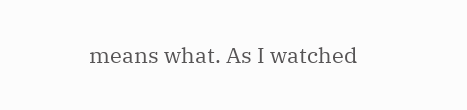means what. As I watched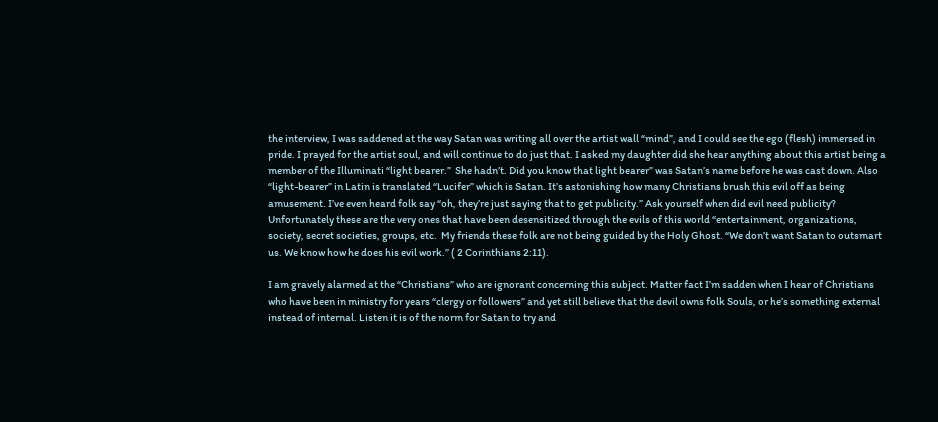the interview, I was saddened at the way Satan was writing all over the artist wall “mind”, and I could see the ego (flesh) immersed in pride. I prayed for the artist soul, and will continue to do just that. I asked my daughter did she hear anything about this artist being a member of the Illuminati “light bearer.”  She hadn’t. Did you know that light bearer” was Satan’s name before he was cast down. Also “light-bearer” in Latin is translated “Lucifer” which is Satan. It’s astonishing how many Christians brush this evil off as being amusement. I’ve even heard folk say “oh, they’re just saying that to get publicity.” Ask yourself when did evil need publicity? Unfortunately these are the very ones that have been desensitized through the evils of this world “entertainment, organizations, society, secret societies, groups, etc.  My friends these folk are not being guided by the Holy Ghost. “We don’t want Satan to outsmart us. We know how he does his evil work.” ( 2 Corinthians 2:11).

I am gravely alarmed at the “Christians” who are ignorant concerning this subject. Matter fact I’m sadden when I hear of Christians who have been in ministry for years “clergy or followers” and yet still believe that the devil owns folk Souls, or he’s something external instead of internal. Listen it is of the norm for Satan to try and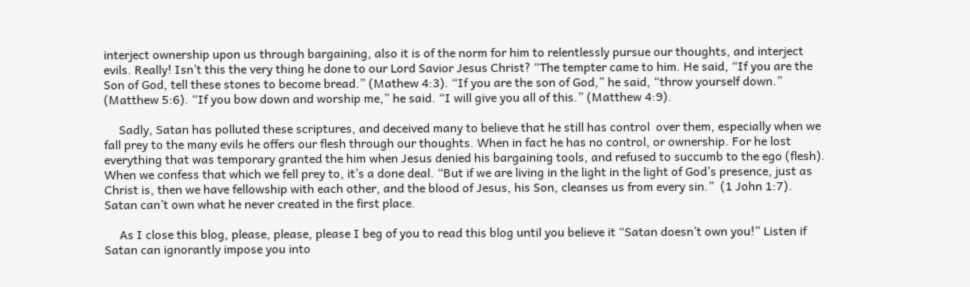interject ownership upon us through bargaining, also it is of the norm for him to relentlessly pursue our thoughts, and interject evils. Really! Isn’t this the very thing he done to our Lord Savior Jesus Christ? “The tempter came to him. He said, “If you are the Son of God, tell these stones to become bread.” (Mathew 4:3). “If you are the son of God,” he said, “throw yourself down.” (Matthew 5:6). “If you bow down and worship me,” he said. “I will give you all of this.” (Matthew 4:9).

     Sadly, Satan has polluted these scriptures, and deceived many to believe that he still has control  over them, especially when we fall prey to the many evils he offers our flesh through our thoughts. When in fact he has no control, or ownership. For he lost everything that was temporary granted the him when Jesus denied his bargaining tools, and refused to succumb to the ego (flesh). When we confess that which we fell prey to, it’s a done deal. “But if we are living in the light in the light of God’s presence, just as Christ is, then we have fellowship with each other, and the blood of Jesus, his Son, cleanses us from every sin.”  (1 John 1:7). Satan can’t own what he never created in the first place.

     As I close this blog, please, please, please I beg of you to read this blog until you believe it “Satan doesn’t own you!” Listen if Satan can ignorantly impose you into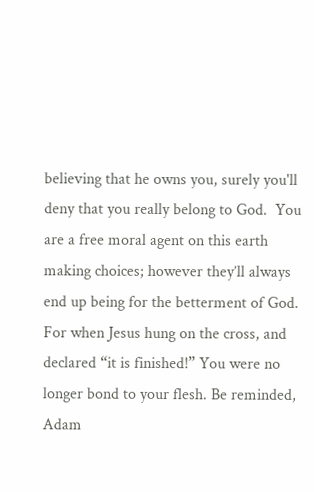believing that he owns you, surely you'll  deny that you really belong to God.  You are a free moral agent on this earth making choices; however they’ll always end up being for the betterment of God.  For when Jesus hung on the cross, and declared “it is finished!” You were no longer bond to your flesh. Be reminded, Adam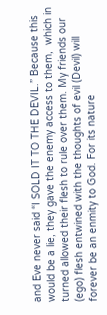and Eve never said “I SOLD IT TO THE DEVIL.” Because this would be a lie, they gave the enemy access to them,  which in turned allowed their flesh to rule over them. My friends our (ego) flesh entwined with the thoughts of evil (Devil) will forever be an enmity to God. For its nature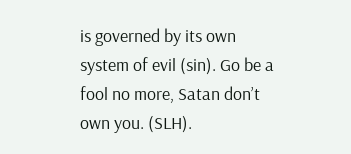is governed by its own system of evil (sin). Go be a fool no more, Satan don’t own you. (SLH).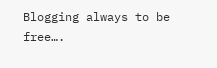Blogging always to be free….